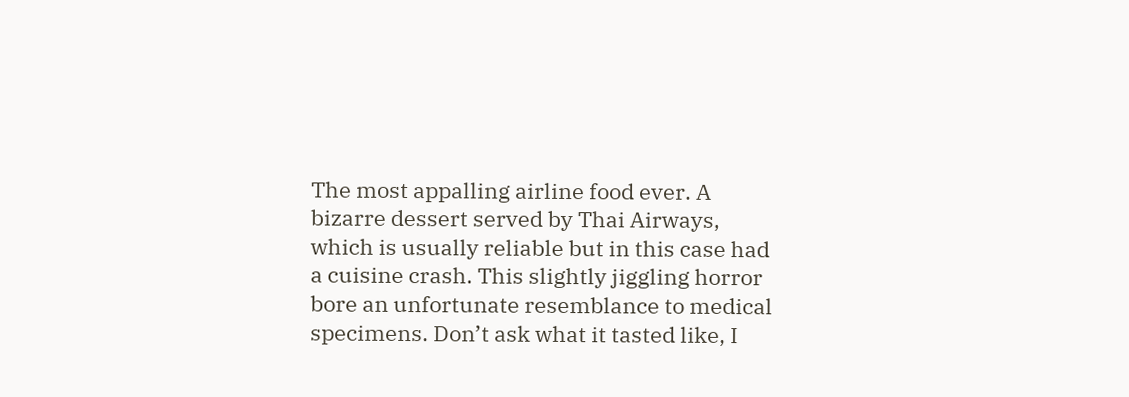The most appalling airline food ever. A bizarre dessert served by Thai Airways, which is usually reliable but in this case had a cuisine crash. This slightly jiggling horror bore an unfortunate resemblance to medical specimens. Don’t ask what it tasted like, I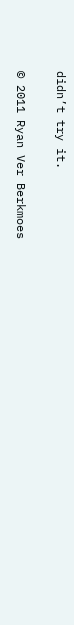didn’t try it.

© 2011 Ryan Ver Berkmoes